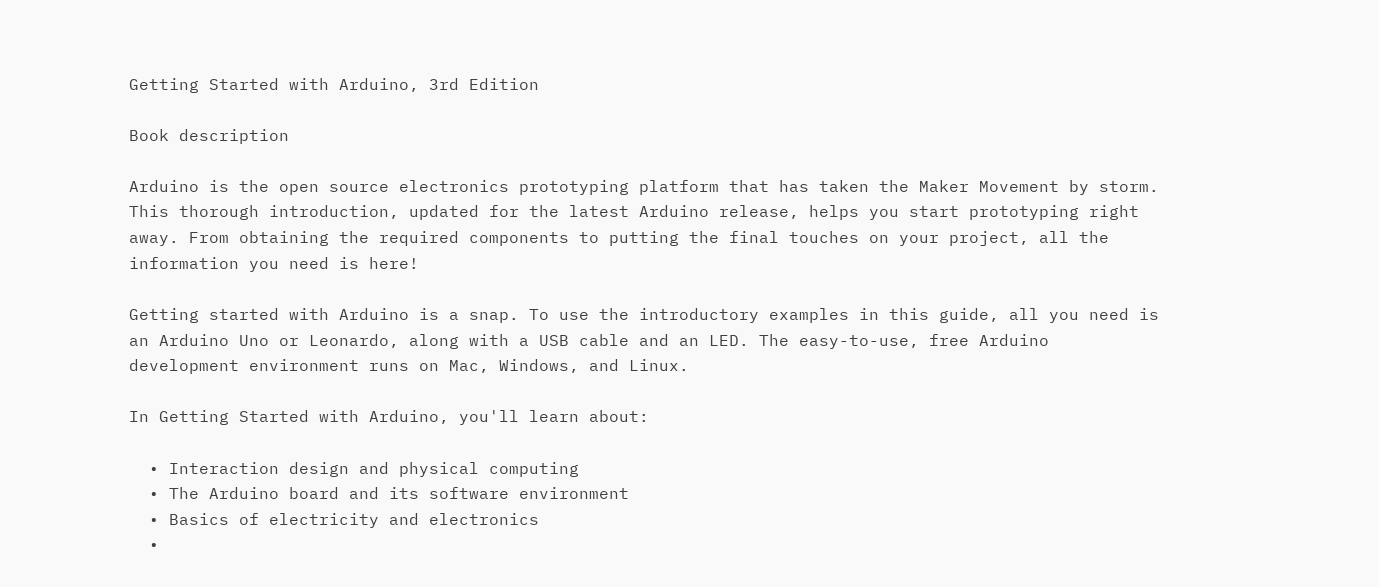Getting Started with Arduino, 3rd Edition

Book description

Arduino is the open source electronics prototyping platform that has taken the Maker Movement by storm. This thorough introduction, updated for the latest Arduino release, helps you start prototyping right away. From obtaining the required components to putting the final touches on your project, all the information you need is here!

Getting started with Arduino is a snap. To use the introductory examples in this guide, all you need is an Arduino Uno or Leonardo, along with a USB cable and an LED. The easy-to-use, free Arduino development environment runs on Mac, Windows, and Linux.

In Getting Started with Arduino, you'll learn about:

  • Interaction design and physical computing
  • The Arduino board and its software environment
  • Basics of electricity and electronics
  •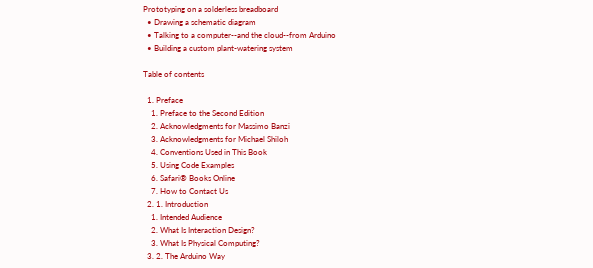Prototyping on a solderless breadboard
  • Drawing a schematic diagram
  • Talking to a computer--and the cloud--from Arduino
  • Building a custom plant-watering system

Table of contents

  1. Preface
    1. Preface to the Second Edition
    2. Acknowledgments for Massimo Banzi
    3. Acknowledgments for Michael Shiloh
    4. Conventions Used in This Book
    5. Using Code Examples
    6. Safari® Books Online
    7. How to Contact Us
  2. 1. Introduction
    1. Intended Audience
    2. What Is Interaction Design?
    3. What Is Physical Computing?
  3. 2. The Arduino Way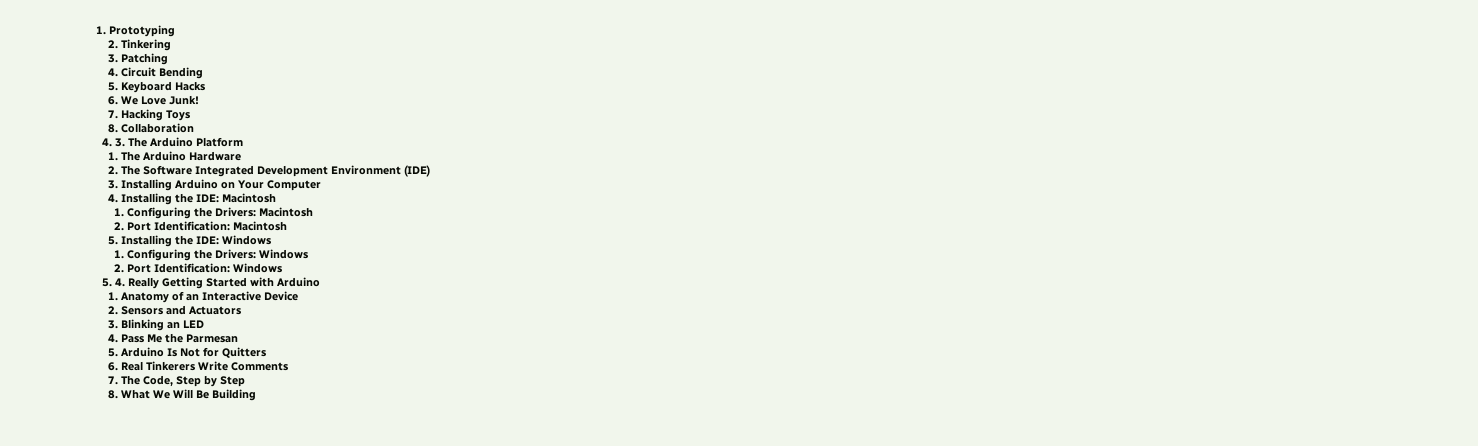1. Prototyping
    2. Tinkering
    3. Patching
    4. Circuit Bending
    5. Keyboard Hacks
    6. We Love Junk!
    7. Hacking Toys
    8. Collaboration
  4. 3. The Arduino Platform
    1. The Arduino Hardware
    2. The Software Integrated Development Environment (IDE)
    3. Installing Arduino on Your Computer
    4. Installing the IDE: Macintosh
      1. Configuring the Drivers: Macintosh
      2. Port Identification: Macintosh
    5. Installing the IDE: Windows
      1. Configuring the Drivers: Windows
      2. Port Identification: Windows
  5. 4. Really Getting Started with Arduino
    1. Anatomy of an Interactive Device
    2. Sensors and Actuators
    3. Blinking an LED
    4. Pass Me the Parmesan
    5. Arduino Is Not for Quitters
    6. Real Tinkerers Write Comments
    7. The Code, Step by Step
    8. What We Will Be Building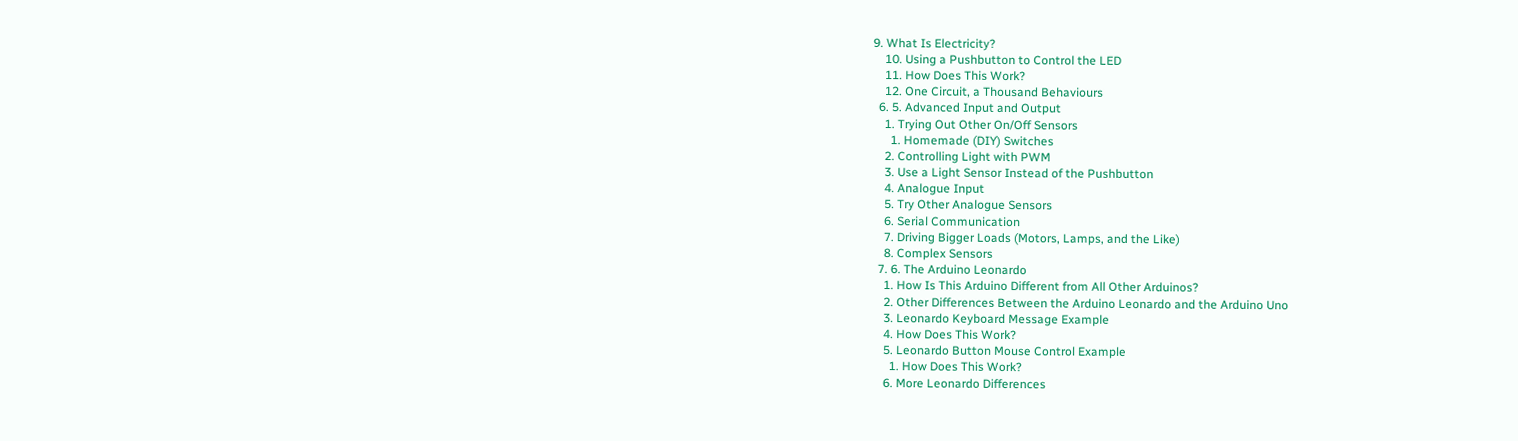9. What Is Electricity?
    10. Using a Pushbutton to Control the LED
    11. How Does This Work?
    12. One Circuit, a Thousand Behaviours
  6. 5. Advanced Input and Output
    1. Trying Out Other On/Off Sensors
      1. Homemade (DIY) Switches
    2. Controlling Light with PWM
    3. Use a Light Sensor Instead of the Pushbutton
    4. Analogue Input
    5. Try Other Analogue Sensors
    6. Serial Communication
    7. Driving Bigger Loads (Motors, Lamps, and the Like)
    8. Complex Sensors
  7. 6. The Arduino Leonardo
    1. How Is This Arduino Different from All Other Arduinos?
    2. Other Differences Between the Arduino Leonardo and the Arduino Uno
    3. Leonardo Keyboard Message Example
    4. How Does This Work?
    5. Leonardo Button Mouse Control Example
      1. How Does This Work?
    6. More Leonardo Differences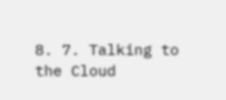8. 7. Talking to the Cloud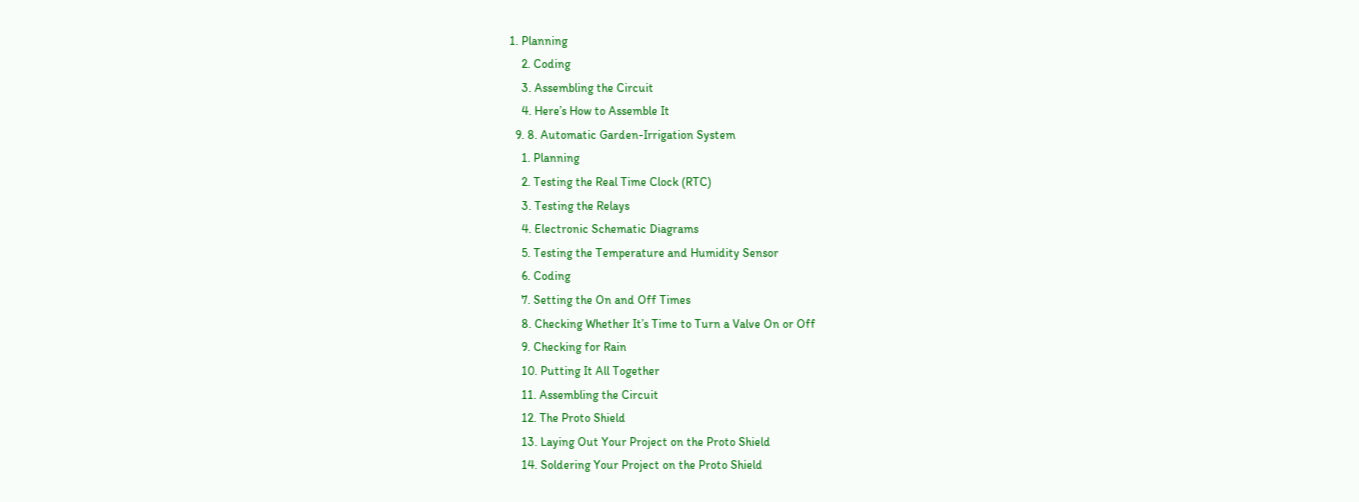1. Planning
    2. Coding
    3. Assembling the Circuit
    4. Here’s How to Assemble It
  9. 8. Automatic Garden-Irrigation System
    1. Planning
    2. Testing the Real Time Clock (RTC)
    3. Testing the Relays
    4. Electronic Schematic Diagrams
    5. Testing the Temperature and Humidity Sensor
    6. Coding
    7. Setting the On and Off Times
    8. Checking Whether It’s Time to Turn a Valve On or Off
    9. Checking for Rain
    10. Putting It All Together
    11. Assembling the Circuit
    12. The Proto Shield
    13. Laying Out Your Project on the Proto Shield
    14. Soldering Your Project on the Proto Shield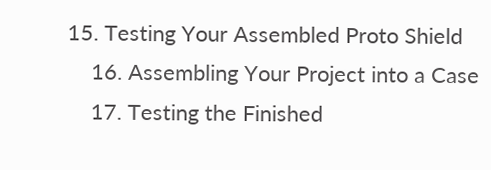15. Testing Your Assembled Proto Shield
    16. Assembling Your Project into a Case
    17. Testing the Finished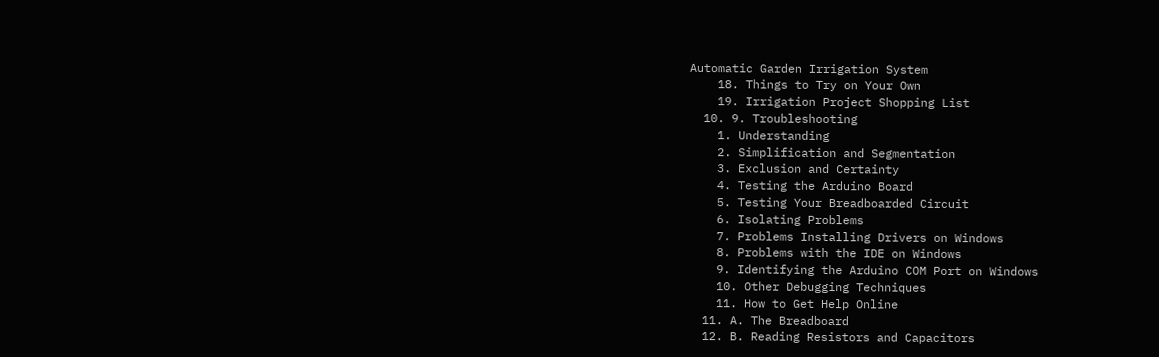Automatic Garden Irrigation System
    18. Things to Try on Your Own
    19. Irrigation Project Shopping List
  10. 9. Troubleshooting
    1. Understanding
    2. Simplification and Segmentation
    3. Exclusion and Certainty
    4. Testing the Arduino Board
    5. Testing Your Breadboarded Circuit
    6. Isolating Problems
    7. Problems Installing Drivers on Windows
    8. Problems with the IDE on Windows
    9. Identifying the Arduino COM Port on Windows
    10. Other Debugging Techniques
    11. How to Get Help Online
  11. A. The Breadboard
  12. B. Reading Resistors and Capacitors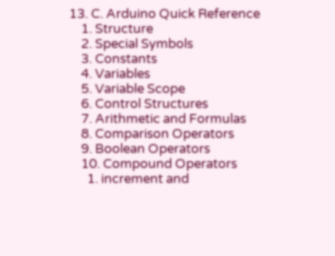13. C. Arduino Quick Reference
    1. Structure
    2. Special Symbols
    3. Constants
    4. Variables
    5. Variable Scope
    6. Control Structures
    7. Arithmetic and Formulas
    8. Comparison Operators
    9. Boolean Operators
    10. Compound Operators
      1. increment and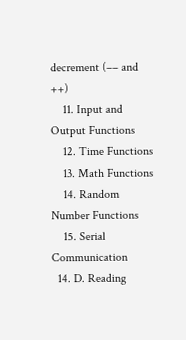decrement (–– and ++)
    11. Input and Output Functions
    12. Time Functions
    13. Math Functions
    14. Random Number Functions
    15. Serial Communication
  14. D. Reading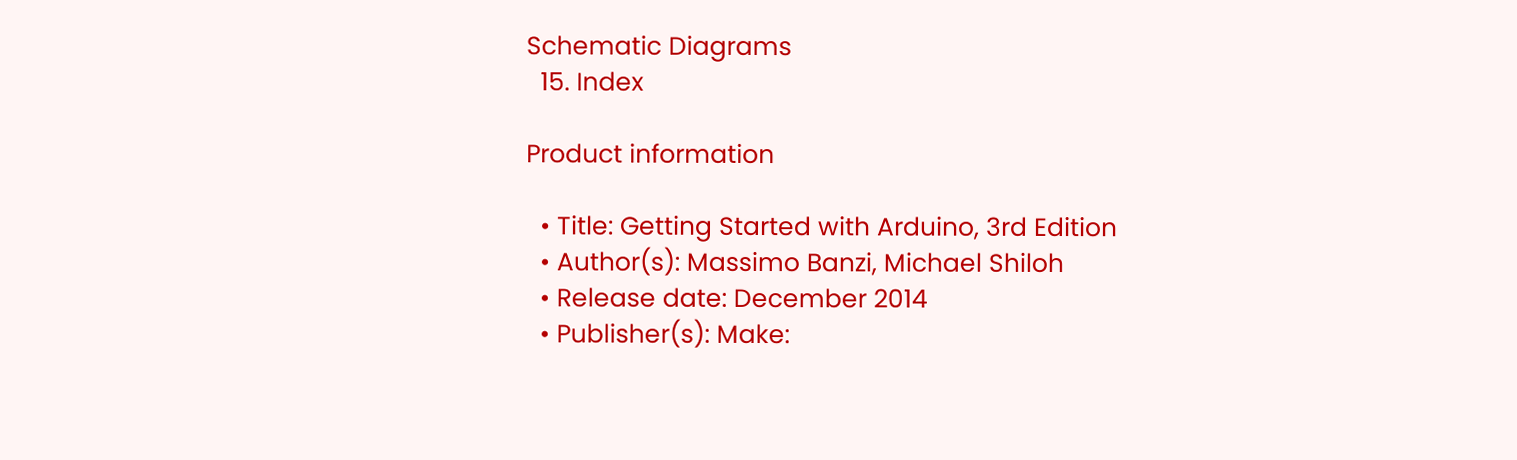Schematic Diagrams
  15. Index

Product information

  • Title: Getting Started with Arduino, 3rd Edition
  • Author(s): Massimo Banzi, Michael Shiloh
  • Release date: December 2014
  • Publisher(s): Make: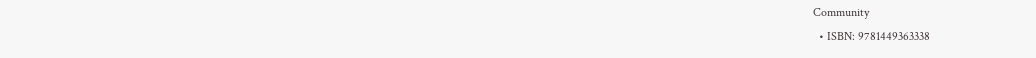Community
  • ISBN: 9781449363338